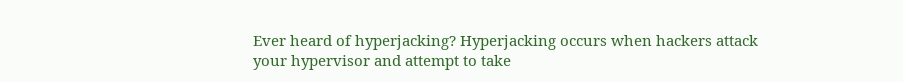Ever heard of hyperjacking? Hyperjacking occurs when hackers attack your hypervisor and attempt to take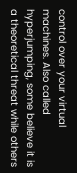control over your virtual machines. Also called hyperjumping, some believe it is a theoretical threat while others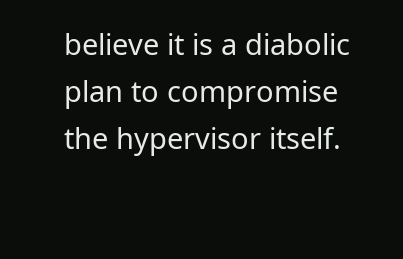believe it is a diabolic plan to compromise the hypervisor itself.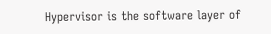Hypervisor is the software layer of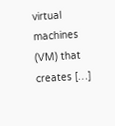virtual machines (VM) that creates […]